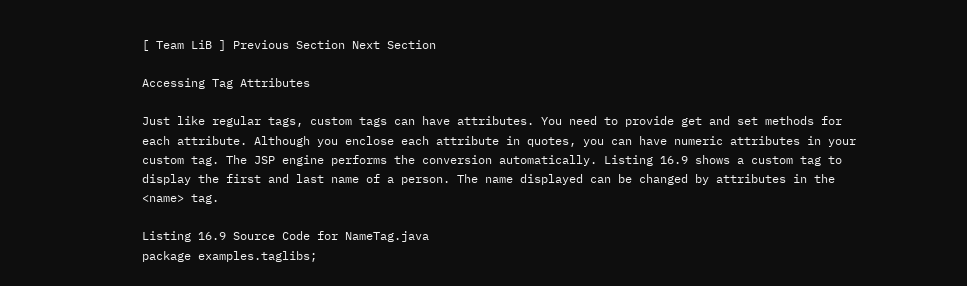[ Team LiB ] Previous Section Next Section

Accessing Tag Attributes

Just like regular tags, custom tags can have attributes. You need to provide get and set methods for each attribute. Although you enclose each attribute in quotes, you can have numeric attributes in your custom tag. The JSP engine performs the conversion automatically. Listing 16.9 shows a custom tag to display the first and last name of a person. The name displayed can be changed by attributes in the <name> tag.

Listing 16.9 Source Code for NameTag.java
package examples.taglibs;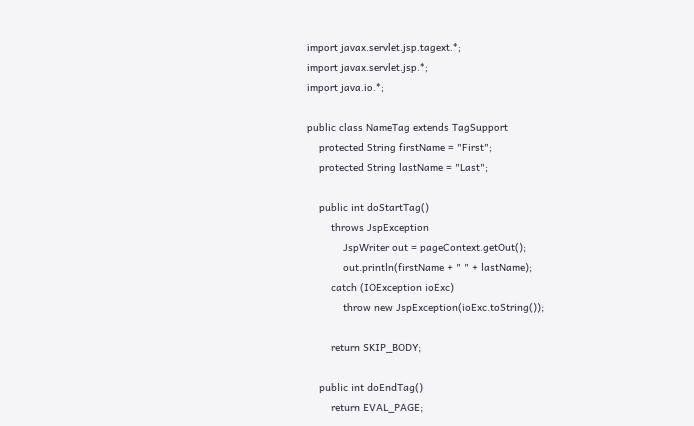import javax.servlet.jsp.tagext.*;
import javax.servlet.jsp.*;
import java.io.*;

public class NameTag extends TagSupport
    protected String firstName = "First";
    protected String lastName = "Last";

    public int doStartTag()
        throws JspException
            JspWriter out = pageContext.getOut();
            out.println(firstName + " " + lastName);
        catch (IOException ioExc)
            throw new JspException(ioExc.toString());

        return SKIP_BODY;

    public int doEndTag()
        return EVAL_PAGE;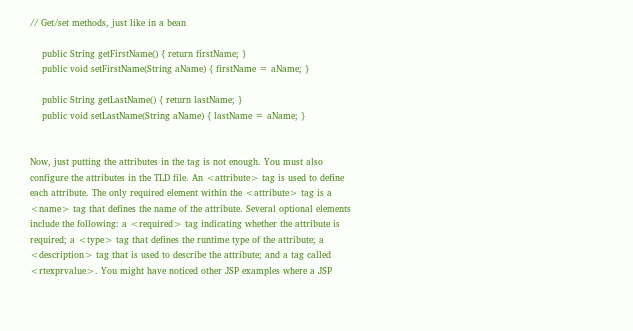// Get/set methods, just like in a bean

    public String getFirstName() { return firstName; }
    public void setFirstName(String aName) { firstName = aName; }

    public String getLastName() { return lastName; }
    public void setLastName(String aName) { lastName = aName; }


Now, just putting the attributes in the tag is not enough. You must also configure the attributes in the TLD file. An <attribute> tag is used to define each attribute. The only required element within the <attribute> tag is a <name> tag that defines the name of the attribute. Several optional elements include the following: a <required> tag indicating whether the attribute is required; a <type> tag that defines the runtime type of the attribute; a <description> tag that is used to describe the attribute; and a tag called <rtexprvalue>. You might have noticed other JSP examples where a JSP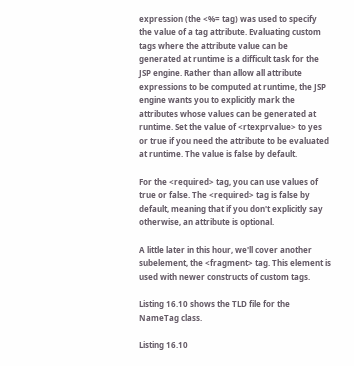expression (the <%= tag) was used to specify the value of a tag attribute. Evaluating custom tags where the attribute value can be generated at runtime is a difficult task for the JSP engine. Rather than allow all attribute expressions to be computed at runtime, the JSP engine wants you to explicitly mark the attributes whose values can be generated at runtime. Set the value of <rtexprvalue> to yes or true if you need the attribute to be evaluated at runtime. The value is false by default.

For the <required> tag, you can use values of true or false. The <required> tag is false by default, meaning that if you don't explicitly say otherwise, an attribute is optional.

A little later in this hour, we'll cover another subelement, the <fragment> tag. This element is used with newer constructs of custom tags.

Listing 16.10 shows the TLD file for the NameTag class.

Listing 16.10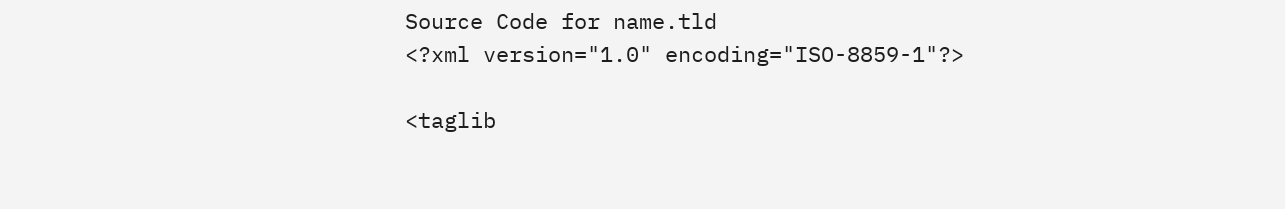Source Code for name.tld
<?xml version="1.0" encoding="ISO-8859-1"?>

<taglib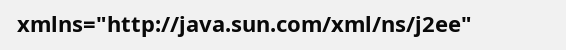xmlns="http://java.sun.com/xml/ns/j2ee"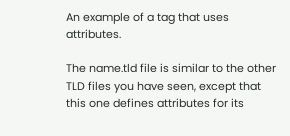An example of a tag that uses attributes.

The name.tld file is similar to the other TLD files you have seen, except that this one defines attributes for its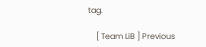tag.

    [ Team LiB ] Previous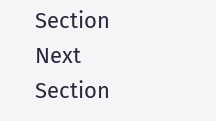Section Next Section